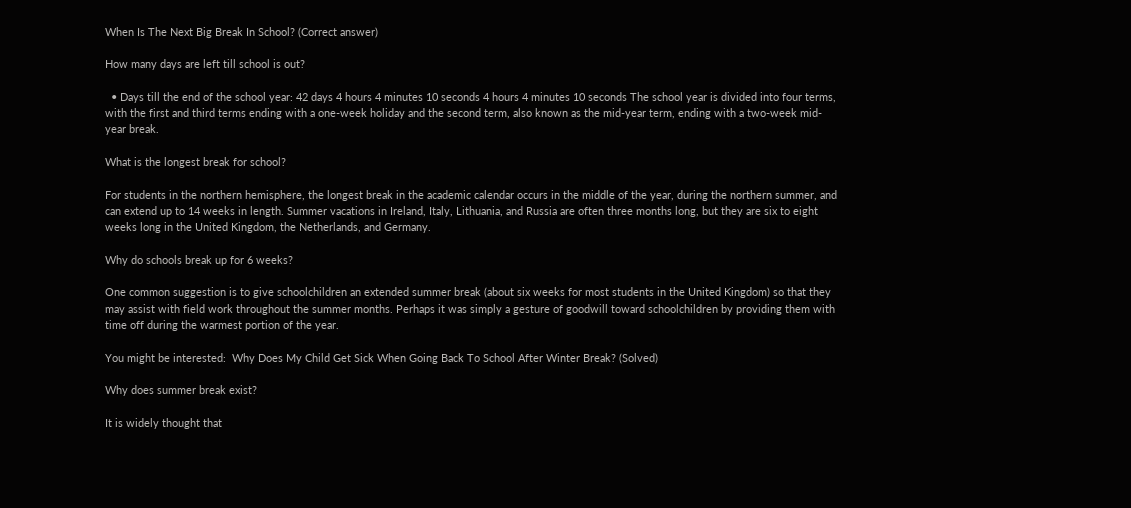When Is The Next Big Break In School? (Correct answer)

How many days are left till school is out?

  • Days till the end of the school year: 42 days 4 hours 4 minutes 10 seconds 4 hours 4 minutes 10 seconds The school year is divided into four terms, with the first and third terms ending with a one-week holiday and the second term, also known as the mid-year term, ending with a two-week mid-year break.

What is the longest break for school?

For students in the northern hemisphere, the longest break in the academic calendar occurs in the middle of the year, during the northern summer, and can extend up to 14 weeks in length. Summer vacations in Ireland, Italy, Lithuania, and Russia are often three months long, but they are six to eight weeks long in the United Kingdom, the Netherlands, and Germany.

Why do schools break up for 6 weeks?

One common suggestion is to give schoolchildren an extended summer break (about six weeks for most students in the United Kingdom) so that they may assist with field work throughout the summer months. Perhaps it was simply a gesture of goodwill toward schoolchildren by providing them with time off during the warmest portion of the year.

You might be interested:  Why Does My Child Get Sick When Going Back To School After Winter Break? (Solved)

Why does summer break exist?

It is widely thought that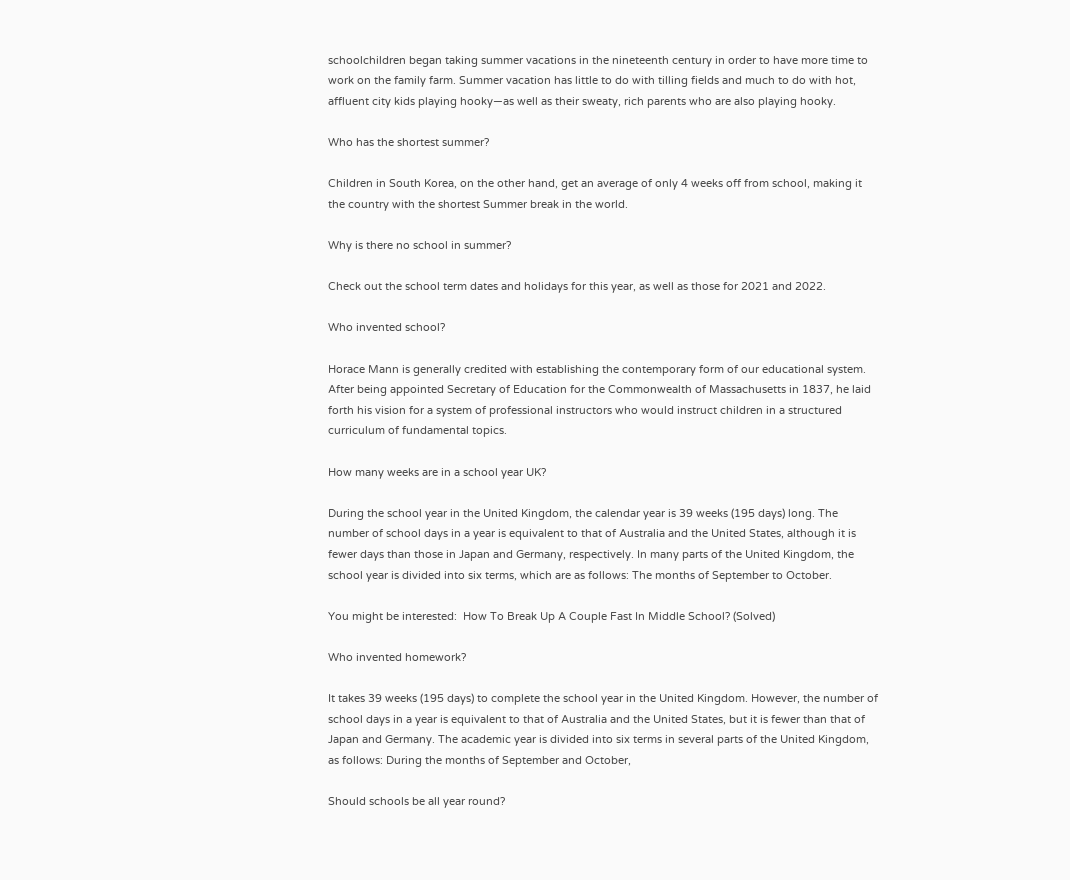schoolchildren began taking summer vacations in the nineteenth century in order to have more time to work on the family farm. Summer vacation has little to do with tilling fields and much to do with hot, affluent city kids playing hooky—as well as their sweaty, rich parents who are also playing hooky.

Who has the shortest summer?

Children in South Korea, on the other hand, get an average of only 4 weeks off from school, making it the country with the shortest Summer break in the world.

Why is there no school in summer?

Check out the school term dates and holidays for this year, as well as those for 2021 and 2022.

Who invented school?

Horace Mann is generally credited with establishing the contemporary form of our educational system. After being appointed Secretary of Education for the Commonwealth of Massachusetts in 1837, he laid forth his vision for a system of professional instructors who would instruct children in a structured curriculum of fundamental topics.

How many weeks are in a school year UK?

During the school year in the United Kingdom, the calendar year is 39 weeks (195 days) long. The number of school days in a year is equivalent to that of Australia and the United States, although it is fewer days than those in Japan and Germany, respectively. In many parts of the United Kingdom, the school year is divided into six terms, which are as follows: The months of September to October.

You might be interested:  How To Break Up A Couple Fast In Middle School? (Solved)

Who invented homework?

It takes 39 weeks (195 days) to complete the school year in the United Kingdom. However, the number of school days in a year is equivalent to that of Australia and the United States, but it is fewer than that of Japan and Germany. The academic year is divided into six terms in several parts of the United Kingdom, as follows: During the months of September and October,

Should schools be all year round?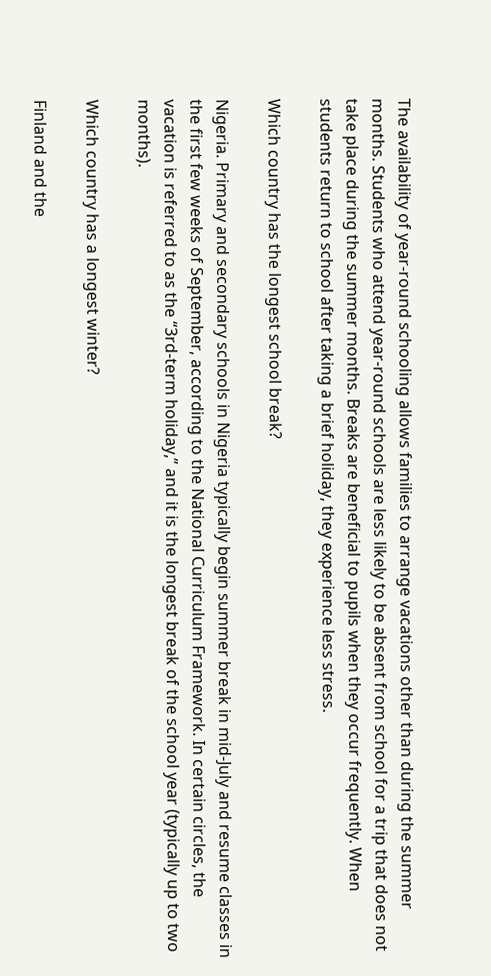The availability of year-round schooling allows families to arrange vacations other than during the summer months. Students who attend year-round schools are less likely to be absent from school for a trip that does not take place during the summer months. Breaks are beneficial to pupils when they occur frequently. When students return to school after taking a brief holiday, they experience less stress.

Which country has the longest school break?

Nigeria. Primary and secondary schools in Nigeria typically begin summer break in mid-July and resume classes in the first few weeks of September, according to the National Curriculum Framework. In certain circles, the vacation is referred to as the “3rd-term holiday,” and it is the longest break of the school year (typically up to two months).

Which country has a longest winter?

Finland and the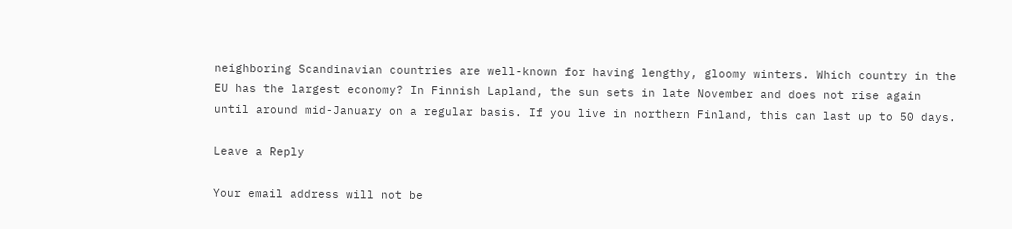neighboring Scandinavian countries are well-known for having lengthy, gloomy winters. Which country in the EU has the largest economy? In Finnish Lapland, the sun sets in late November and does not rise again until around mid-January on a regular basis. If you live in northern Finland, this can last up to 50 days.

Leave a Reply

Your email address will not be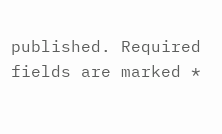published. Required fields are marked *